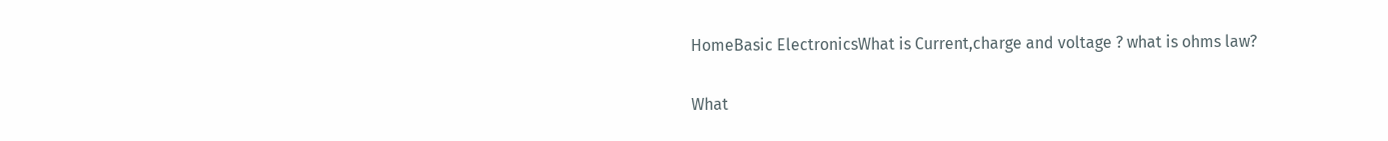HomeBasic ElectronicsWhat is Current,charge and voltage ? what is ohms law?

What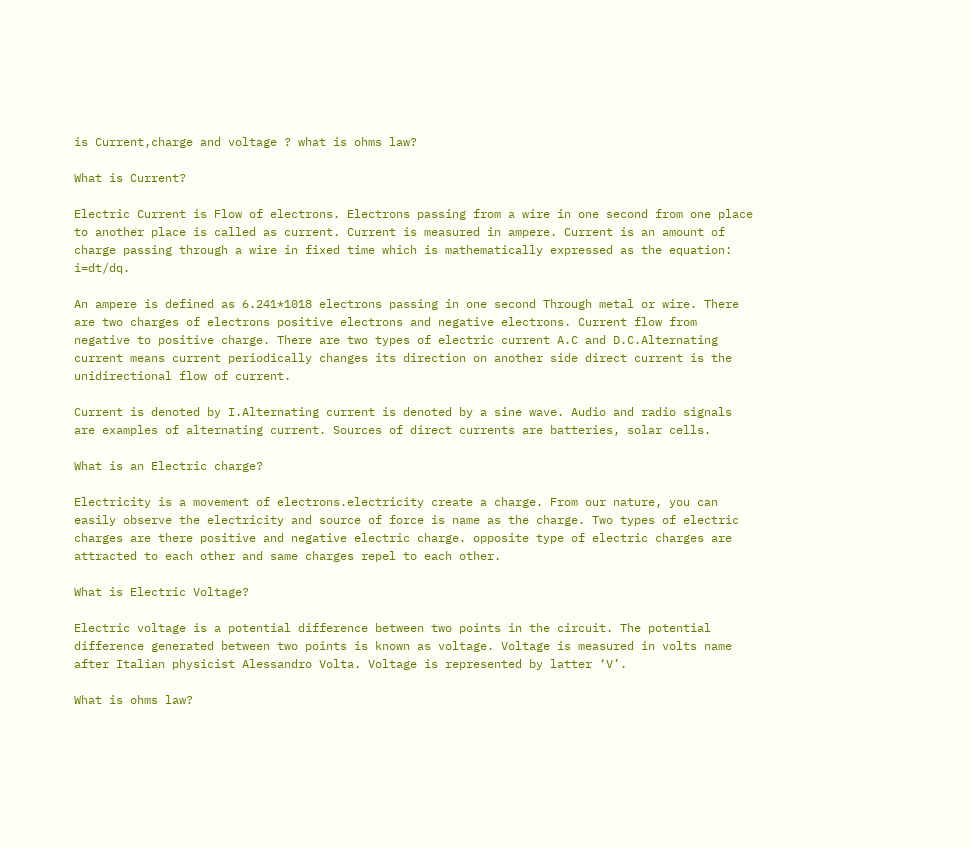is Current,charge and voltage ? what is ohms law?

What is Current?

Electric Current is Flow of electrons. Electrons passing from a wire in one second from one place to another place is called as current. Current is measured in ampere. Current is an amount of charge passing through a wire in fixed time which is mathematically expressed as the equation: i=dt/dq.

An ampere is defined as 6.241*1018 electrons passing in one second Through metal or wire. There are two charges of electrons positive electrons and negative electrons. Current flow from negative to positive charge. There are two types of electric current A.C and D.C.Alternating current means current periodically changes its direction on another side direct current is the unidirectional flow of current.

Current is denoted by I.Alternating current is denoted by a sine wave. Audio and radio signals are examples of alternating current. Sources of direct currents are batteries, solar cells.

What is an Electric charge?

Electricity is a movement of electrons.electricity create a charge. From our nature, you can easily observe the electricity and source of force is name as the charge. Two types of electric charges are there positive and negative electric charge. opposite type of electric charges are attracted to each other and same charges repel to each other.

What is Electric Voltage?

Electric voltage is a potential difference between two points in the circuit. The potential difference generated between two points is known as voltage. Voltage is measured in volts name after Italian physicist Alessandro Volta. Voltage is represented by latter ‘V’.

What is ohms law?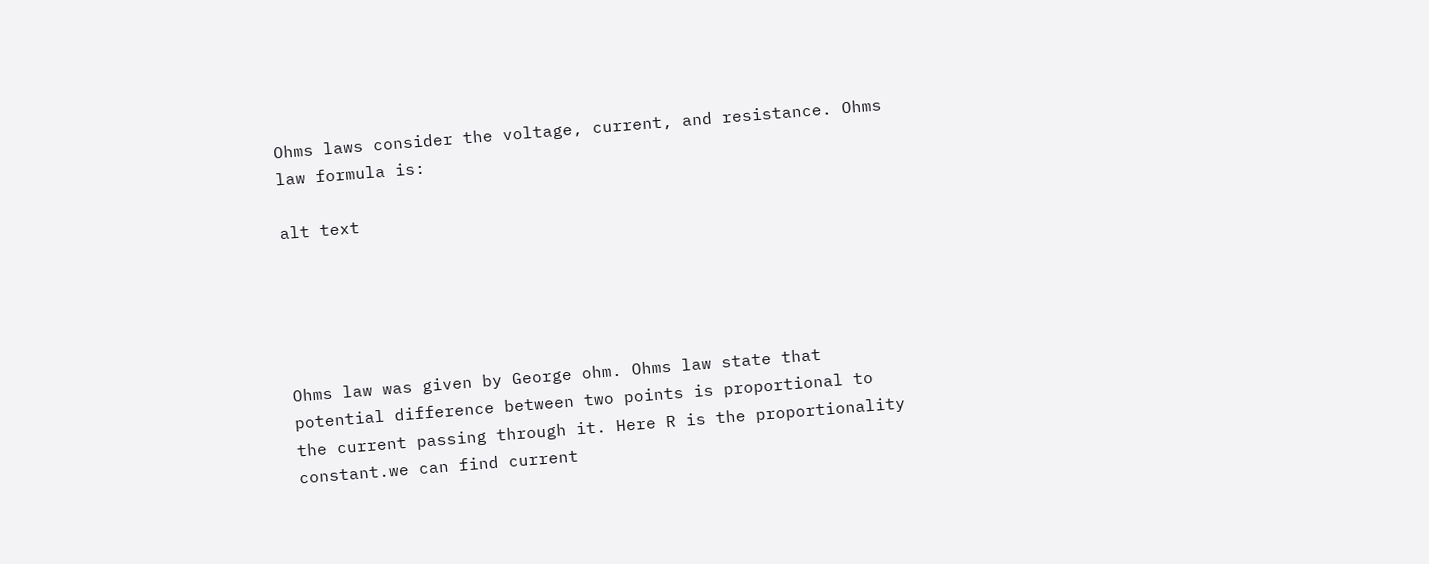Ohms laws consider the voltage, current, and resistance. Ohms law formula is:

alt text





Ohms law was given by George ohm. Ohms law state that potential difference between two points is proportional to the current passing through it. Here R is the proportionality constant.we can find current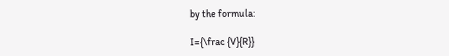by the formula:

I={\frac {V}{R}}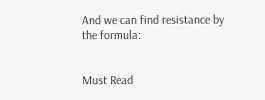And we can find resistance by the formula:


Must Read